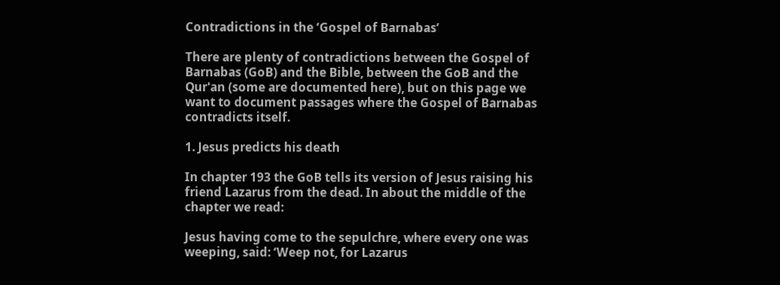Contradictions in the ‘Gospel of Barnabas’

There are plenty of contradictions between the Gospel of Barnabas (GoB) and the Bible, between the GoB and the Qur'an (some are documented here), but on this page we want to document passages where the Gospel of Barnabas contradicts itself.

1. Jesus predicts his death

In chapter 193 the GoB tells its version of Jesus raising his friend Lazarus from the dead. In about the middle of the chapter we read:

Jesus having come to the sepulchre, where every one was weeping, said: ‘Weep not, for Lazarus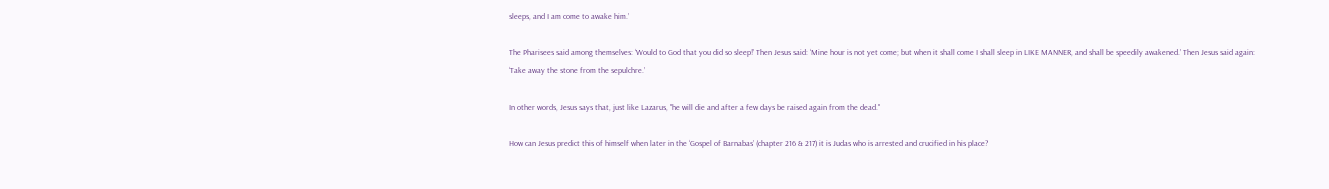sleeps, and I am come to awake him.’

The Pharisees said among themselves: ‘Would to God that you did so sleep!’ Then Jesus said: ‘Mine hour is not yet come; but when it shall come I shall sleep in LIKE MANNER, and shall be speedily awakened.’ Then Jesus said again: ‘Take away the stone from the sepulchre.’

In other words, Jesus says that, just like Lazarus, "he will die and after a few days be raised again from the dead."

How can Jesus predict this of himself when later in the ‘Gospel of Barnabas’ (chapter 216 & 217) it is Judas who is arrested and crucified in his place?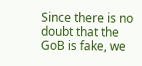Since there is no doubt that the GoB is fake, we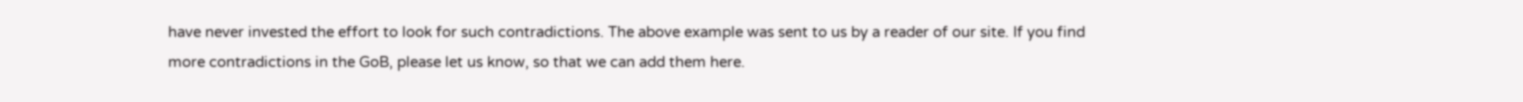have never invested the effort to look for such contradictions. The above example was sent to us by a reader of our site. If you find more contradictions in the GoB, please let us know, so that we can add them here.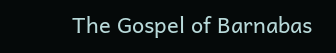The Gospel of Barnabas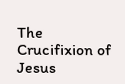The Crucifixion of Jesus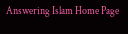Answering Islam Home Page